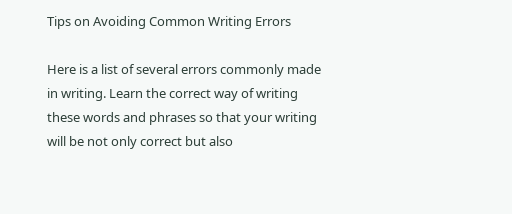Tips on Avoiding Common Writing Errors

Here is a list of several errors commonly made in writing. Learn the correct way of writing these words and phrases so that your writing will be not only correct but also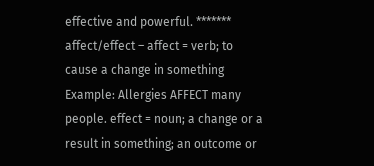effective and powerful. ******* affect/effect – affect = verb; to cause a change in something Example: Allergies AFFECT many people. effect = noun; a change or a result in something; an outcome or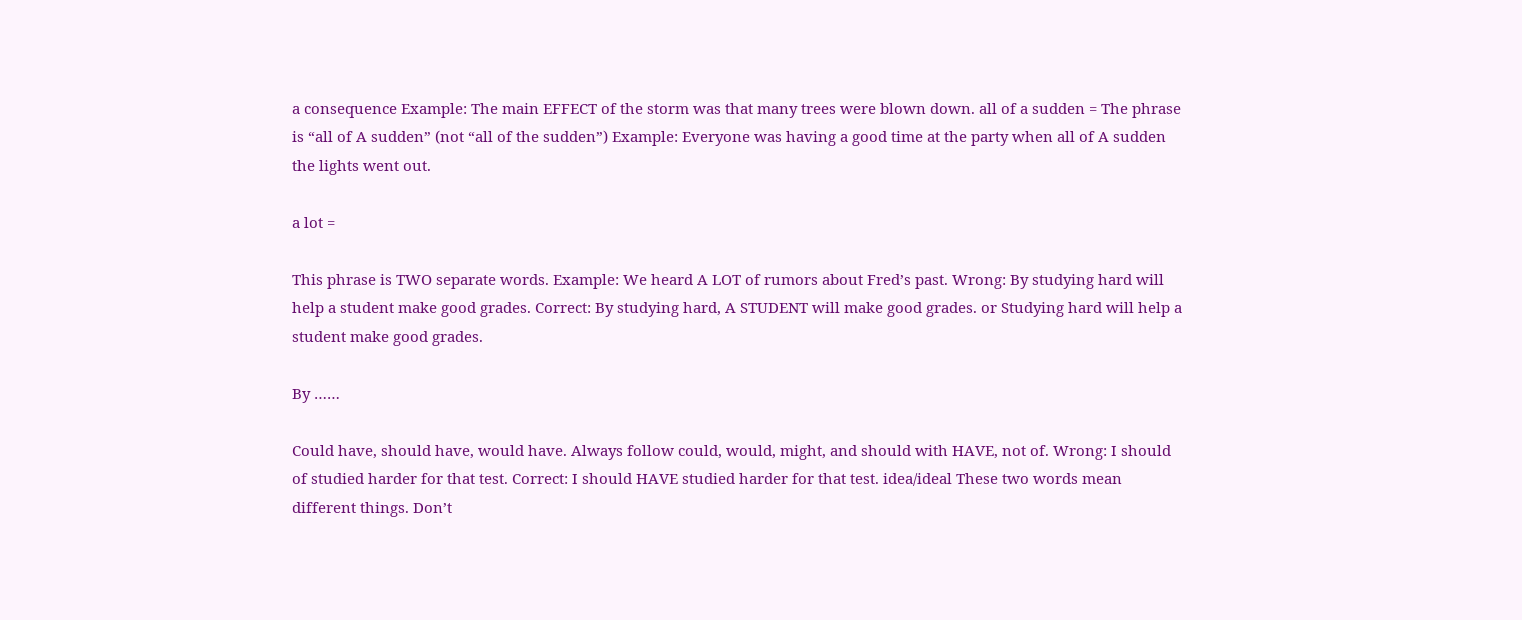a consequence Example: The main EFFECT of the storm was that many trees were blown down. all of a sudden = The phrase is “all of A sudden” (not “all of the sudden”) Example: Everyone was having a good time at the party when all of A sudden the lights went out.

a lot =

This phrase is TWO separate words. Example: We heard A LOT of rumors about Fred’s past. Wrong: By studying hard will help a student make good grades. Correct: By studying hard, A STUDENT will make good grades. or Studying hard will help a student make good grades.

By ……

Could have, should have, would have. Always follow could, would, might, and should with HAVE, not of. Wrong: I should of studied harder for that test. Correct: I should HAVE studied harder for that test. idea/ideal These two words mean different things. Don’t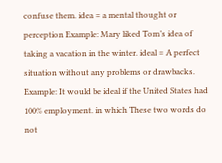confuse them. idea = a mental thought or perception Example: Mary liked Tom’s idea of taking a vacation in the winter. ideal = A perfect situation without any problems or drawbacks. Example: It would be ideal if the United States had 100% employment. in which These two words do not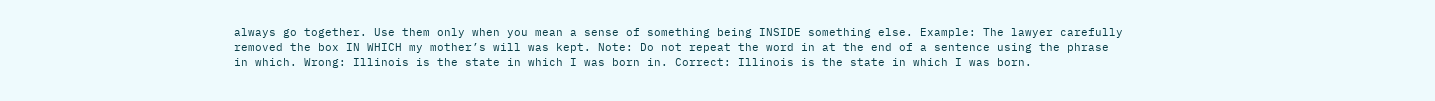always go together. Use them only when you mean a sense of something being INSIDE something else. Example: The lawyer carefully removed the box IN WHICH my mother’s will was kept. Note: Do not repeat the word in at the end of a sentence using the phrase in which. Wrong: Illinois is the state in which I was born in. Correct: Illinois is the state in which I was born.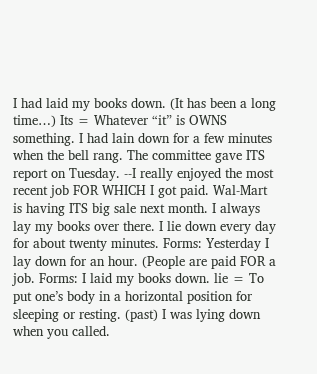I had laid my books down. (It has been a long time…) Its = Whatever “it” is OWNS something. I had lain down for a few minutes when the bell rang. The committee gave ITS report on Tuesday. --I really enjoyed the most recent job FOR WHICH I got paid. Wal-Mart is having ITS big sale next month. I always lay my books over there. I lie down every day for about twenty minutes. Forms: Yesterday I lay down for an hour. (People are paid FOR a job. Forms: I laid my books down. lie = To put one’s body in a horizontal position for sleeping or resting. (past) I was lying down when you called.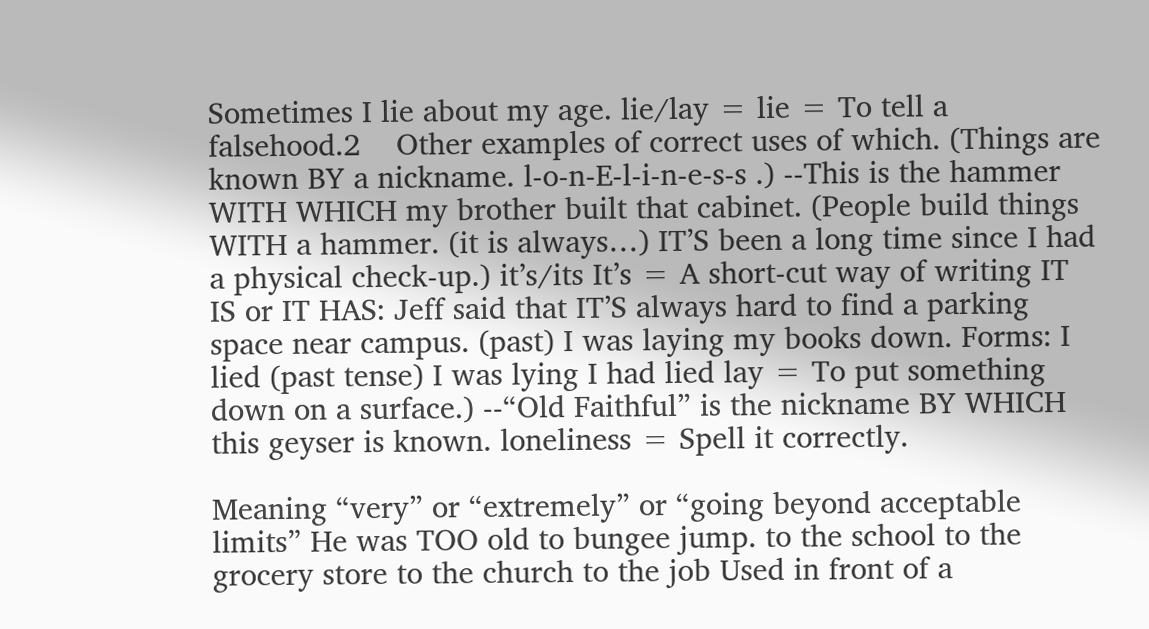Sometimes I lie about my age. lie/lay = lie = To tell a falsehood.2    Other examples of correct uses of which. (Things are known BY a nickname. l-o-n-E-l-i-n-e-s-s .) --This is the hammer WITH WHICH my brother built that cabinet. (People build things WITH a hammer. (it is always…) IT’S been a long time since I had a physical check-up.) it’s/its It’s = A short-cut way of writing IT IS or IT HAS: Jeff said that IT’S always hard to find a parking space near campus. (past) I was laying my books down. Forms: I lied (past tense) I was lying I had lied lay = To put something down on a surface.) --“Old Faithful” is the nickname BY WHICH this geyser is known. loneliness = Spell it correctly.

Meaning “very” or “extremely” or “going beyond acceptable limits” He was TOO old to bungee jump. to the school to the grocery store to the church to the job Used in front of a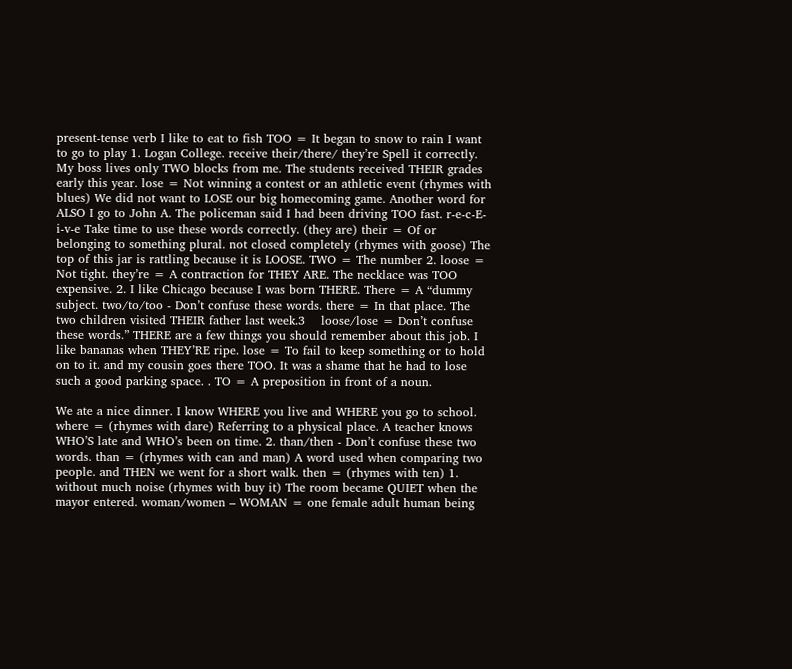present-tense verb I like to eat to fish TOO = It began to snow to rain I want to go to play 1. Logan College. receive their/there/ they’re Spell it correctly. My boss lives only TWO blocks from me. The students received THEIR grades early this year. lose = Not winning a contest or an athletic event (rhymes with blues) We did not want to LOSE our big homecoming game. Another word for ALSO I go to John A. The policeman said I had been driving TOO fast. r-e-c-E-i-v-e Take time to use these words correctly. (they are) their = Of or belonging to something plural. not closed completely (rhymes with goose) The top of this jar is rattling because it is LOOSE. TWO = The number 2. loose = Not tight. they’re = A contraction for THEY ARE. The necklace was TOO expensive. 2. I like Chicago because I was born THERE. There = A “dummy subject. two/to/too - Don’t confuse these words. there = In that place. The two children visited THEIR father last week.3    loose/lose = Don’t confuse these words.” THERE are a few things you should remember about this job. I like bananas when THEY’RE ripe. lose = To fail to keep something or to hold on to it. and my cousin goes there TOO. It was a shame that he had to lose such a good parking space. . TO = A preposition in front of a noun.

We ate a nice dinner. I know WHERE you live and WHERE you go to school. where = (rhymes with dare) Referring to a physical place. A teacher knows WHO’S late and WHO’s been on time. 2. than/then - Don’t confuse these two words. than = (rhymes with can and man) A word used when comparing two people. and THEN we went for a short walk. then = (rhymes with ten) 1. without much noise (rhymes with buy it) The room became QUIET when the mayor entered. woman/women – WOMAN = one female adult human being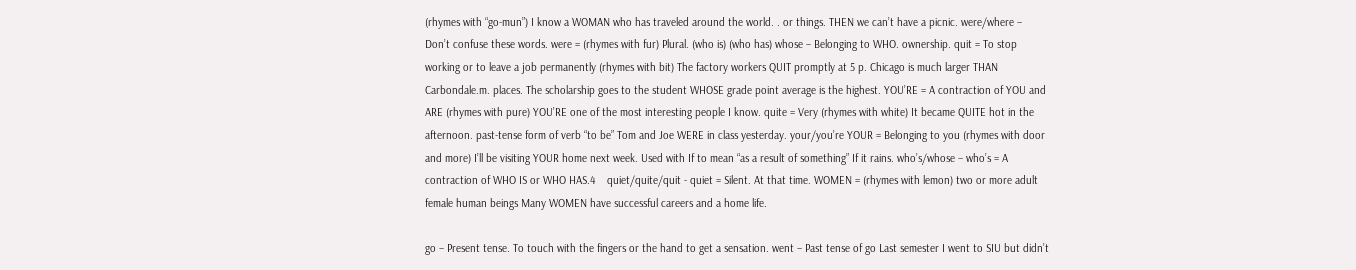(rhymes with “go-mun”) I know a WOMAN who has traveled around the world. . or things. THEN we can’t have a picnic. were/where – Don’t confuse these words. were = (rhymes with fur) Plural. (who is) (who has) whose – Belonging to WHO. ownership. quit = To stop working or to leave a job permanently (rhymes with bit) The factory workers QUIT promptly at 5 p. Chicago is much larger THAN Carbondale.m. places. The scholarship goes to the student WHOSE grade point average is the highest. YOU’RE = A contraction of YOU and ARE (rhymes with pure) YOU’RE one of the most interesting people I know. quite = Very (rhymes with white) It became QUITE hot in the afternoon. past-tense form of verb “to be” Tom and Joe WERE in class yesterday. your/you’re YOUR = Belonging to you (rhymes with door and more) I’ll be visiting YOUR home next week. Used with If to mean “as a result of something” If it rains. who’s/whose – who’s = A contraction of WHO IS or WHO HAS.4    quiet/quite/quit - quiet = Silent. At that time. WOMEN = (rhymes with lemon) two or more adult female human beings Many WOMEN have successful careers and a home life.

go – Present tense. To touch with the fingers or the hand to get a sensation. went – Past tense of go Last semester I went to SIU but didn’t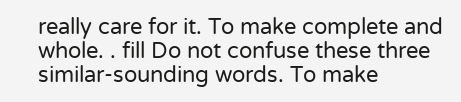really care for it. To make complete and whole. . fill Do not confuse these three similar-sounding words. To make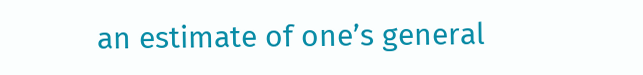an estimate of one’s general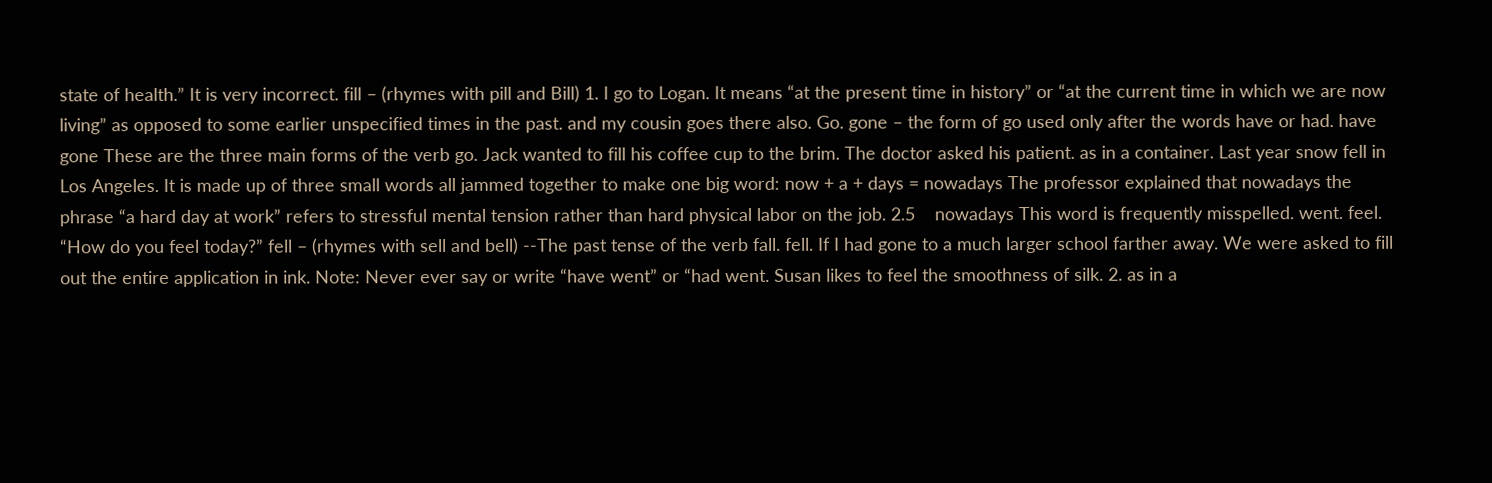state of health.” It is very incorrect. fill – (rhymes with pill and Bill) 1. I go to Logan. It means “at the present time in history” or “at the current time in which we are now living” as opposed to some earlier unspecified times in the past. and my cousin goes there also. Go. gone – the form of go used only after the words have or had. have gone These are the three main forms of the verb go. Jack wanted to fill his coffee cup to the brim. The doctor asked his patient. as in a container. Last year snow fell in Los Angeles. It is made up of three small words all jammed together to make one big word: now + a + days = nowadays The professor explained that nowadays the phrase “a hard day at work” refers to stressful mental tension rather than hard physical labor on the job. 2.5    nowadays This word is frequently misspelled. went. feel. “How do you feel today?” fell – (rhymes with sell and bell) --The past tense of the verb fall. fell. If I had gone to a much larger school farther away. We were asked to fill out the entire application in ink. Note: Never ever say or write “have went” or “had went. Susan likes to feel the smoothness of silk. 2. as in a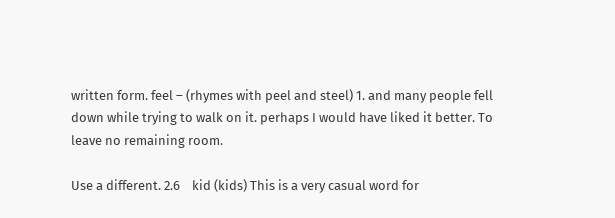written form. feel – (rhymes with peel and steel) 1. and many people fell down while trying to walk on it. perhaps I would have liked it better. To leave no remaining room.

Use a different. 2.6    kid (kids) This is a very casual word for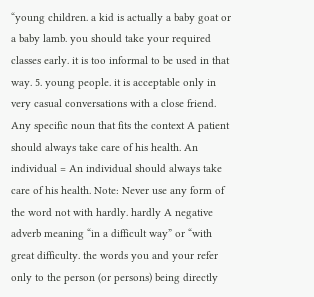“young children. a kid is actually a baby goat or a baby lamb. you should take your required classes early. it is too informal to be used in that way. 5. young people. it is acceptable only in very casual conversations with a close friend. Any specific noun that fits the context A patient should always take care of his health. An individual = An individual should always take care of his health. Note: Never use any form of the word not with hardly. hardly A negative adverb meaning “in a difficult way” or “with great difficulty. the words you and your refer only to the person (or persons) being directly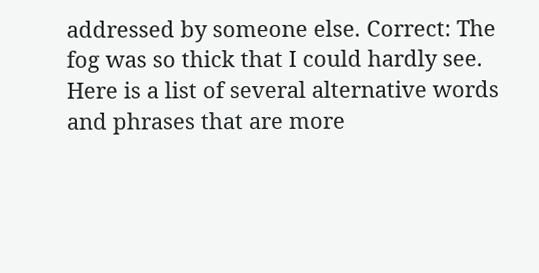addressed by someone else. Correct: The fog was so thick that I could hardly see. Here is a list of several alternative words and phrases that are more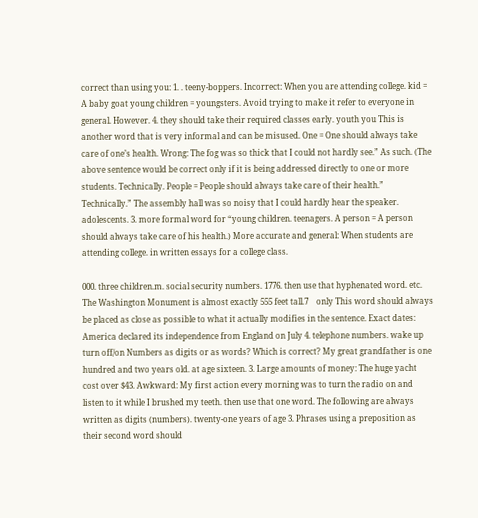correct than using you: 1. . teeny-boppers. Incorrect: When you are attending college. kid = A baby goat young children = youngsters. Avoid trying to make it refer to everyone in general. However. 4. they should take their required classes early. youth you This is another word that is very informal and can be misused. One = One should always take care of one’s health. Wrong: The fog was so thick that I could not hardly see.” As such. (The above sentence would be correct only if it is being addressed directly to one or more students. Technically. People = People should always take care of their health.” Technically.” The assembly hall was so noisy that I could hardly hear the speaker. adolescents. 3. more formal word for “young children. teenagers. A person = A person should always take care of his health.) More accurate and general: When students are attending college. in written essays for a college class.

000. three children.m. social security numbers. 1776. then use that hyphenated word. etc. The Washington Monument is almost exactly 555 feet tall.7    only This word should always be placed as close as possible to what it actually modifies in the sentence. Exact dates: America declared its independence from England on July 4. telephone numbers. wake up turn off/on Numbers as digits or as words? Which is correct? My great grandfather is one hundred and two years old. at age sixteen. 3. Large amounts of money: The huge yacht cost over $43. Awkward: My first action every morning was to turn the radio on and listen to it while I brushed my teeth. then use that one word. The following are always written as digits (numbers). twenty-one years of age 3. Phrases using a preposition as their second word should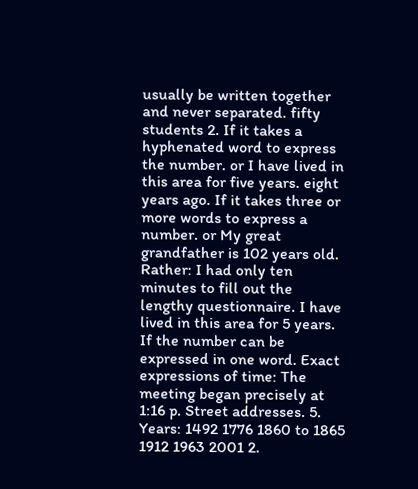usually be written together and never separated. fifty students 2. If it takes a hyphenated word to express the number. or I have lived in this area for five years. eight years ago. If it takes three or more words to express a number. or My great grandfather is 102 years old. Rather: I had only ten minutes to fill out the lengthy questionnaire. I have lived in this area for 5 years. If the number can be expressed in one word. Exact expressions of time: The meeting began precisely at 1:16 p. Street addresses. 5. Years: 1492 1776 1860 to 1865 1912 1963 2001 2.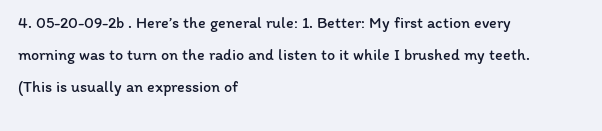4. 05-20-09-2b . Here’s the general rule: 1. Better: My first action every morning was to turn on the radio and listen to it while I brushed my teeth. (This is usually an expression of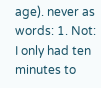age). never as words: 1. Not: I only had ten minutes to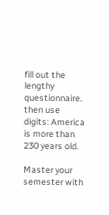fill out the lengthy questionnaire. then use digits: America is more than 230 years old.

Master your semester with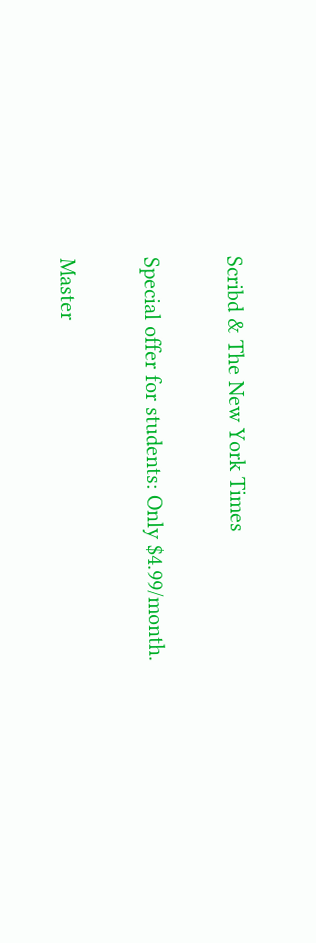Scribd & The New York Times

Special offer for students: Only $4.99/month.

Master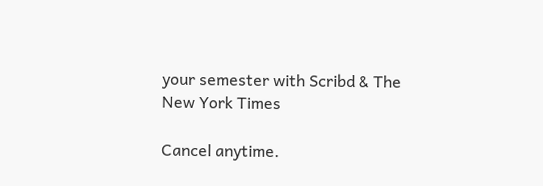your semester with Scribd & The New York Times

Cancel anytime.